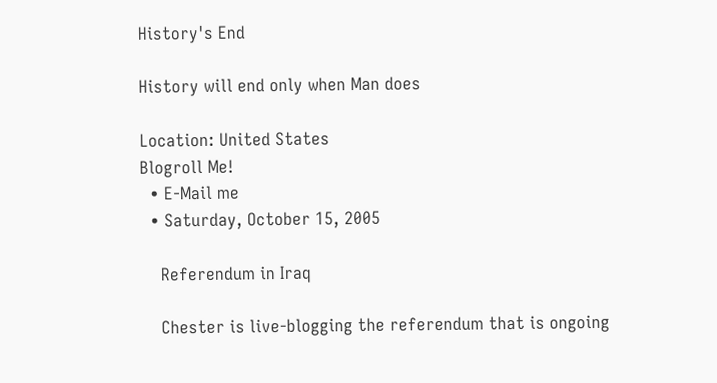History's End

History will end only when Man does

Location: United States
Blogroll Me!
  • E-Mail me
  • Saturday, October 15, 2005

    Referendum in Iraq

    Chester is live-blogging the referendum that is ongoing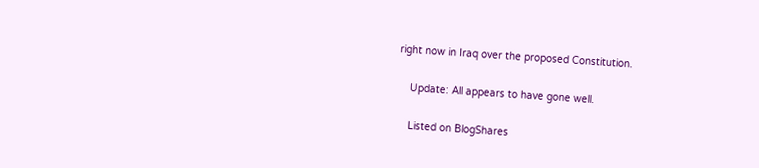right now in Iraq over the proposed Constitution.

    Update: All appears to have gone well.

    Listed on BlogShares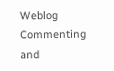Weblog Commenting and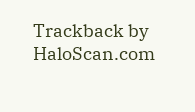Trackback by HaloScan.com